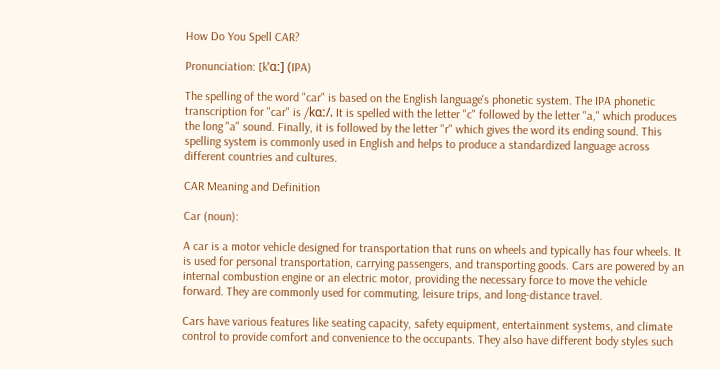How Do You Spell CAR?

Pronunciation: [kˈɑː] (IPA)

The spelling of the word "car" is based on the English language's phonetic system. The IPA phonetic transcription for "car" is /kɑː/. It is spelled with the letter "c" followed by the letter "a," which produces the long "a" sound. Finally, it is followed by the letter "r" which gives the word its ending sound. This spelling system is commonly used in English and helps to produce a standardized language across different countries and cultures.

CAR Meaning and Definition

Car (noun):

A car is a motor vehicle designed for transportation that runs on wheels and typically has four wheels. It is used for personal transportation, carrying passengers, and transporting goods. Cars are powered by an internal combustion engine or an electric motor, providing the necessary force to move the vehicle forward. They are commonly used for commuting, leisure trips, and long-distance travel.

Cars have various features like seating capacity, safety equipment, entertainment systems, and climate control to provide comfort and convenience to the occupants. They also have different body styles such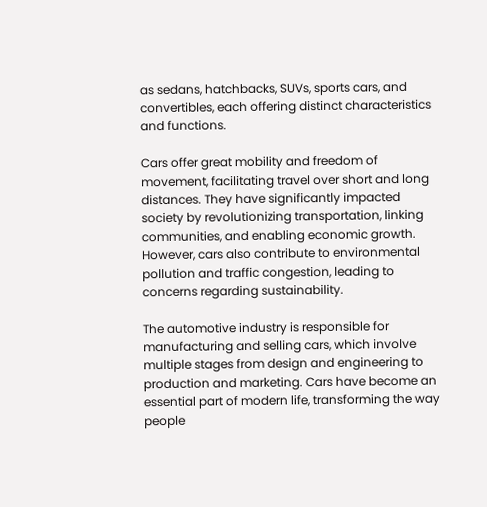as sedans, hatchbacks, SUVs, sports cars, and convertibles, each offering distinct characteristics and functions.

Cars offer great mobility and freedom of movement, facilitating travel over short and long distances. They have significantly impacted society by revolutionizing transportation, linking communities, and enabling economic growth. However, cars also contribute to environmental pollution and traffic congestion, leading to concerns regarding sustainability.

The automotive industry is responsible for manufacturing and selling cars, which involve multiple stages from design and engineering to production and marketing. Cars have become an essential part of modern life, transforming the way people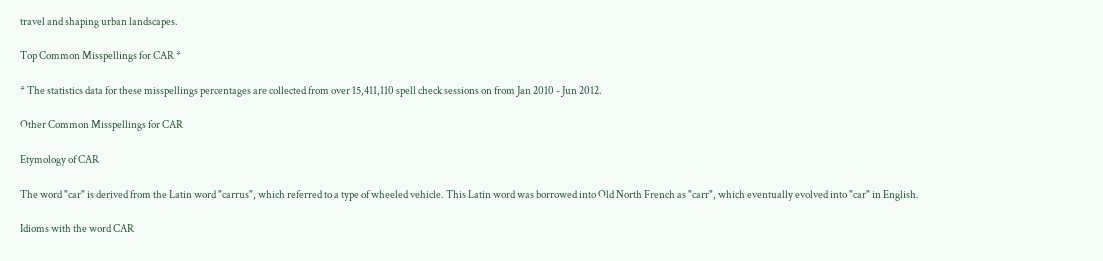travel and shaping urban landscapes.

Top Common Misspellings for CAR *

* The statistics data for these misspellings percentages are collected from over 15,411,110 spell check sessions on from Jan 2010 - Jun 2012.

Other Common Misspellings for CAR

Etymology of CAR

The word "car" is derived from the Latin word "carrus", which referred to a type of wheeled vehicle. This Latin word was borrowed into Old North French as "carr", which eventually evolved into "car" in English.

Idioms with the word CAR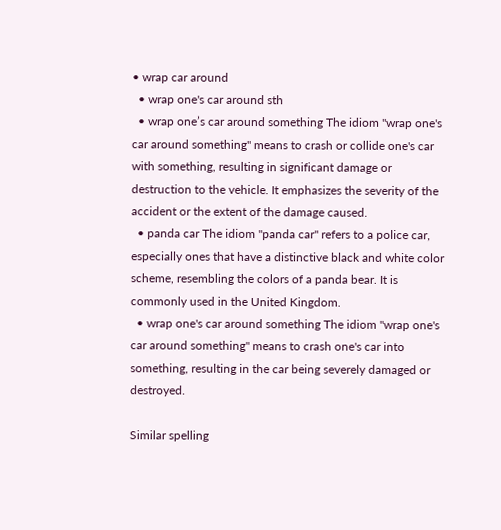• wrap car around
  • wrap one's car around sth
  • wrap one’s car around something The idiom "wrap one's car around something" means to crash or collide one's car with something, resulting in significant damage or destruction to the vehicle. It emphasizes the severity of the accident or the extent of the damage caused.
  • panda car The idiom "panda car" refers to a police car, especially ones that have a distinctive black and white color scheme, resembling the colors of a panda bear. It is commonly used in the United Kingdom.
  • wrap one's car around something The idiom "wrap one's car around something" means to crash one's car into something, resulting in the car being severely damaged or destroyed.

Similar spelling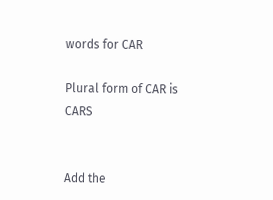words for CAR

Plural form of CAR is CARS


Add the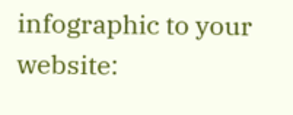infographic to your website: